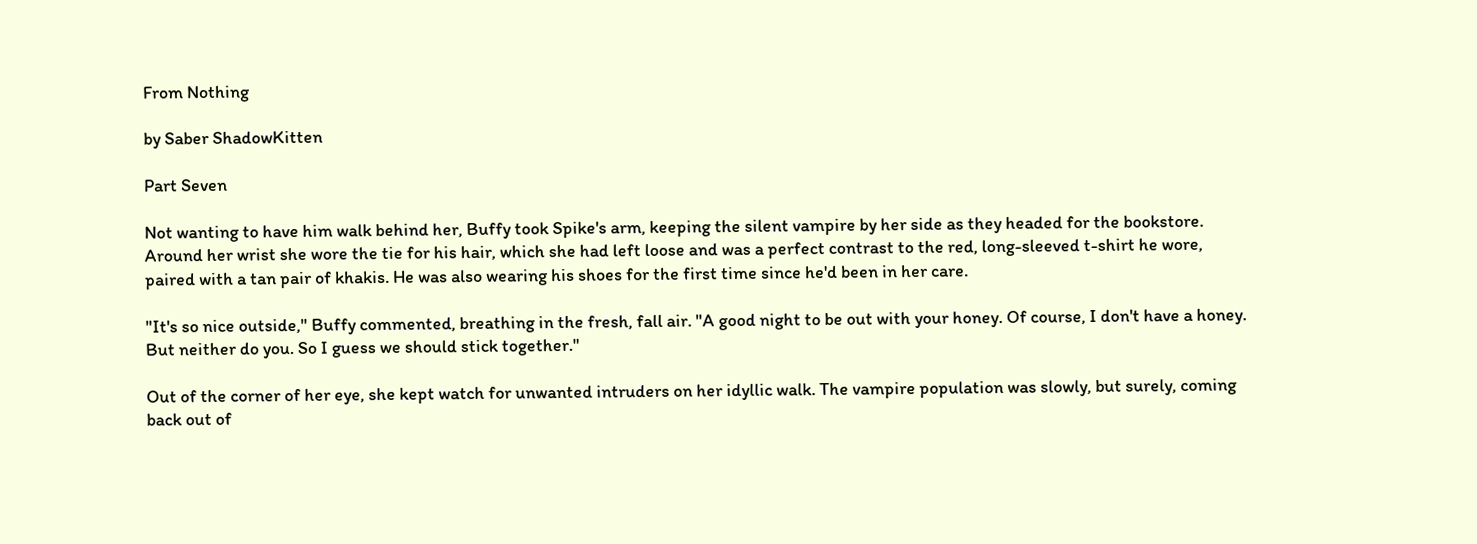From Nothing

by Saber ShadowKitten

Part Seven

Not wanting to have him walk behind her, Buffy took Spike's arm, keeping the silent vampire by her side as they headed for the bookstore. Around her wrist she wore the tie for his hair, which she had left loose and was a perfect contrast to the red, long-sleeved t-shirt he wore, paired with a tan pair of khakis. He was also wearing his shoes for the first time since he'd been in her care.

"It's so nice outside," Buffy commented, breathing in the fresh, fall air. "A good night to be out with your honey. Of course, I don't have a honey. But neither do you. So I guess we should stick together."

Out of the corner of her eye, she kept watch for unwanted intruders on her idyllic walk. The vampire population was slowly, but surely, coming back out of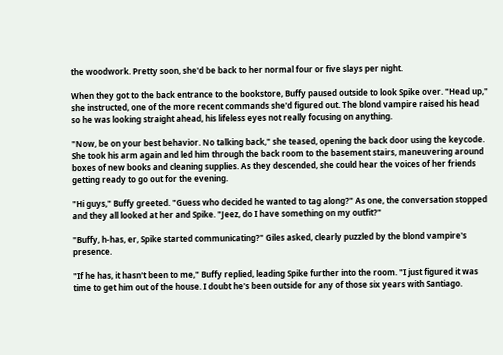the woodwork. Pretty soon, she'd be back to her normal four or five slays per night.

When they got to the back entrance to the bookstore, Buffy paused outside to look Spike over. "Head up," she instructed, one of the more recent commands she'd figured out. The blond vampire raised his head so he was looking straight ahead, his lifeless eyes not really focusing on anything.

"Now, be on your best behavior. No talking back," she teased, opening the back door using the keycode. She took his arm again and led him through the back room to the basement stairs, maneuvering around boxes of new books and cleaning supplies. As they descended, she could hear the voices of her friends getting ready to go out for the evening.

"Hi guys," Buffy greeted. "Guess who decided he wanted to tag along?" As one, the conversation stopped and they all looked at her and Spike. "Jeez, do I have something on my outfit?"

"Buffy, h-has, er, Spike started communicating?" Giles asked, clearly puzzled by the blond vampire's presence.

"If he has, it hasn't been to me," Buffy replied, leading Spike further into the room. "I just figured it was time to get him out of the house. I doubt he's been outside for any of those six years with Santiago.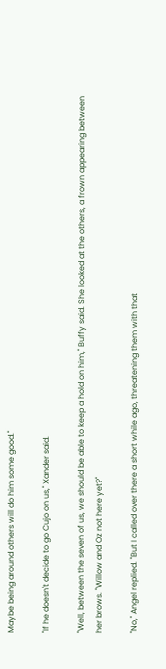Maybe being around others will do him some good."

"If he doesn't decide to go Cujo on us," Xander said.

"Well, between the seven of us, we should be able to keep a hold on him," Buffy said. She looked at the others, a frown appearing between her brows. "Willow and Oz not here yet?"

"No," Angel replied. "But I called over there a short while ago, threatening them with that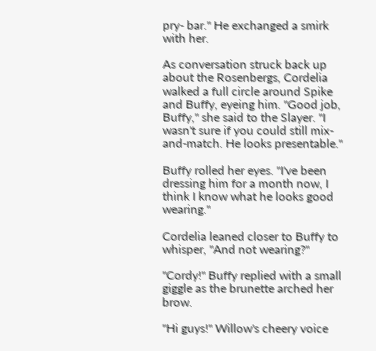pry- bar." He exchanged a smirk with her.

As conversation struck back up about the Rosenbergs, Cordelia walked a full circle around Spike and Buffy, eyeing him. "Good job, Buffy," she said to the Slayer. "I wasn't sure if you could still mix-and-match. He looks presentable."

Buffy rolled her eyes. "I've been dressing him for a month now, I think I know what he looks good wearing."

Cordelia leaned closer to Buffy to whisper, "And not wearing?"

"Cordy!" Buffy replied with a small giggle as the brunette arched her brow.

"Hi guys!" Willow's cheery voice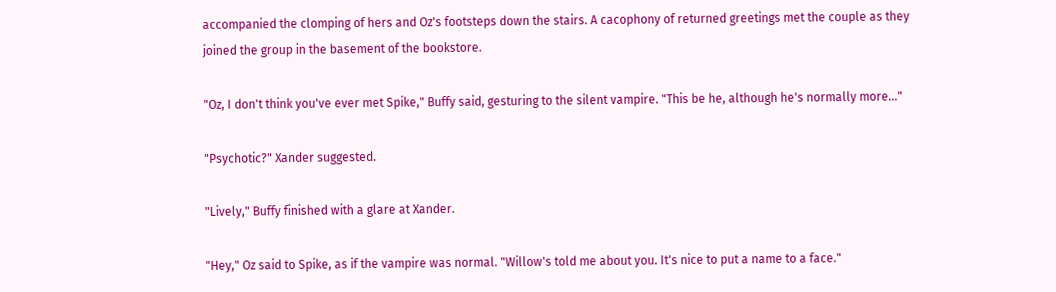accompanied the clomping of hers and Oz's footsteps down the stairs. A cacophony of returned greetings met the couple as they joined the group in the basement of the bookstore.

"Oz, I don't think you've ever met Spike," Buffy said, gesturing to the silent vampire. "This be he, although he's normally more..."

"Psychotic?" Xander suggested.

"Lively," Buffy finished with a glare at Xander.

"Hey," Oz said to Spike, as if the vampire was normal. "Willow's told me about you. It's nice to put a name to a face."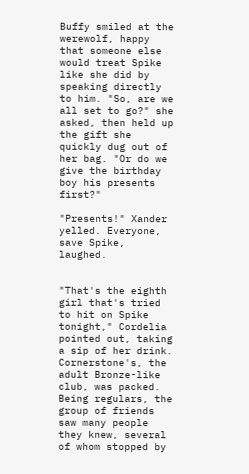Buffy smiled at the werewolf, happy that someone else would treat Spike like she did by speaking directly to him. "So, are we all set to go?" she asked, then held up the gift she quickly dug out of her bag. "Or do we give the birthday boy his presents first?"

"Presents!" Xander yelled. Everyone, save Spike, laughed.


"That's the eighth girl that's tried to hit on Spike tonight," Cordelia pointed out, taking a sip of her drink. Cornerstone's, the adult Bronze-like club, was packed. Being regulars, the group of friends saw many people they knew, several of whom stopped by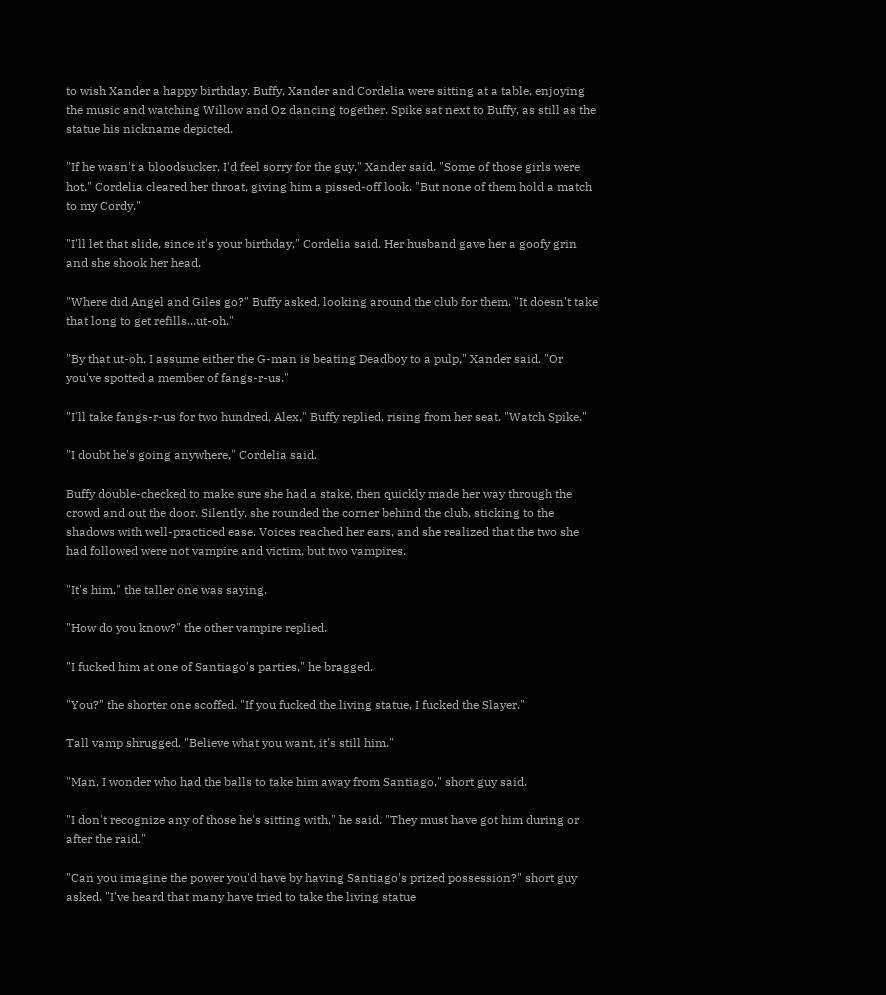to wish Xander a happy birthday. Buffy, Xander and Cordelia were sitting at a table, enjoying the music and watching Willow and Oz dancing together. Spike sat next to Buffy, as still as the statue his nickname depicted.

"If he wasn't a bloodsucker, I'd feel sorry for the guy," Xander said. "Some of those girls were hot." Cordelia cleared her throat, giving him a pissed-off look. "But none of them hold a match to my Cordy."

"I'll let that slide, since it's your birthday," Cordelia said. Her husband gave her a goofy grin and she shook her head.

"Where did Angel and Giles go?" Buffy asked, looking around the club for them. "It doesn't take that long to get refills...ut-oh."

"By that ut-oh, I assume either the G-man is beating Deadboy to a pulp," Xander said. "Or you've spotted a member of fangs-r-us."

"I'll take fangs-r-us for two hundred, Alex," Buffy replied, rising from her seat. "Watch Spike."

"I doubt he's going anywhere," Cordelia said.

Buffy double-checked to make sure she had a stake, then quickly made her way through the crowd and out the door. Silently, she rounded the corner behind the club, sticking to the shadows with well-practiced ease. Voices reached her ears, and she realized that the two she had followed were not vampire and victim, but two vampires.

"It's him," the taller one was saying.

"How do you know?" the other vampire replied.

"I fucked him at one of Santiago's parties," he bragged.

"You?" the shorter one scoffed. "If you fucked the living statue, I fucked the Slayer."

Tall vamp shrugged. "Believe what you want, it's still him."

"Man, I wonder who had the balls to take him away from Santiago," short guy said.

"I don't recognize any of those he's sitting with," he said. "They must have got him during or after the raid."

"Can you imagine the power you'd have by having Santiago's prized possession?" short guy asked. "I've heard that many have tried to take the living statue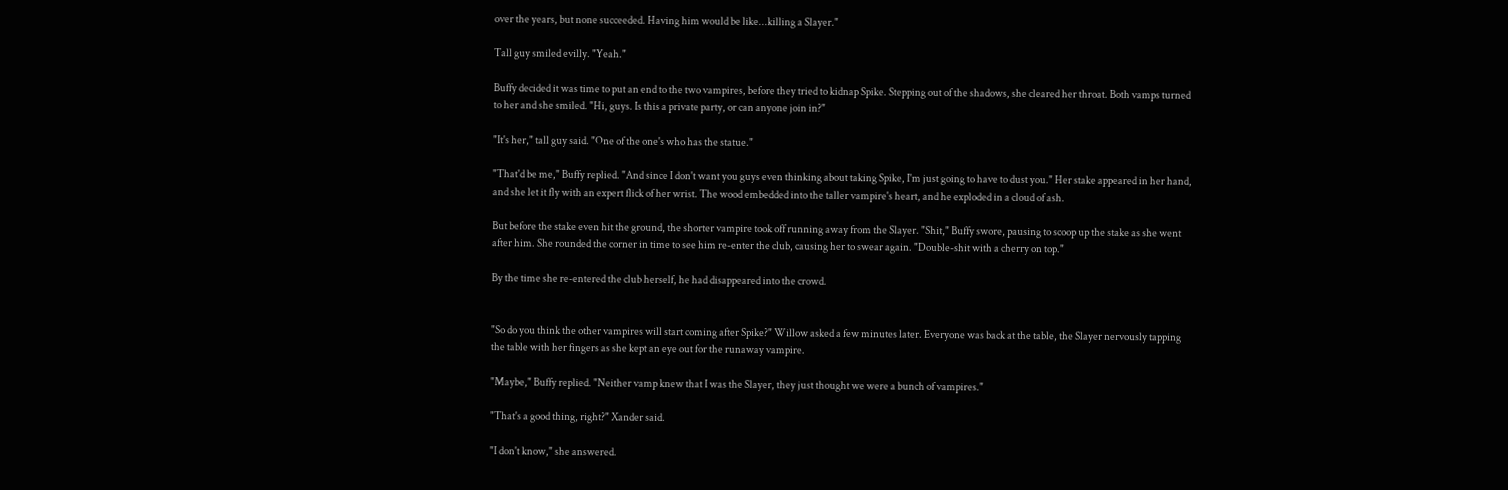over the years, but none succeeded. Having him would be like...killing a Slayer."

Tall guy smiled evilly. "Yeah."

Buffy decided it was time to put an end to the two vampires, before they tried to kidnap Spike. Stepping out of the shadows, she cleared her throat. Both vamps turned to her and she smiled. "Hi, guys. Is this a private party, or can anyone join in?"

"It's her," tall guy said. "One of the one's who has the statue."

"That'd be me," Buffy replied. "And since I don't want you guys even thinking about taking Spike, I'm just going to have to dust you." Her stake appeared in her hand, and she let it fly with an expert flick of her wrist. The wood embedded into the taller vampire's heart, and he exploded in a cloud of ash.

But before the stake even hit the ground, the shorter vampire took off running away from the Slayer. "Shit," Buffy swore, pausing to scoop up the stake as she went after him. She rounded the corner in time to see him re-enter the club, causing her to swear again. "Double-shit with a cherry on top."

By the time she re-entered the club herself, he had disappeared into the crowd.


"So do you think the other vampires will start coming after Spike?" Willow asked a few minutes later. Everyone was back at the table, the Slayer nervously tapping the table with her fingers as she kept an eye out for the runaway vampire.

"Maybe," Buffy replied. "Neither vamp knew that I was the Slayer, they just thought we were a bunch of vampires."

"That's a good thing, right?" Xander said.

"I don't know," she answered.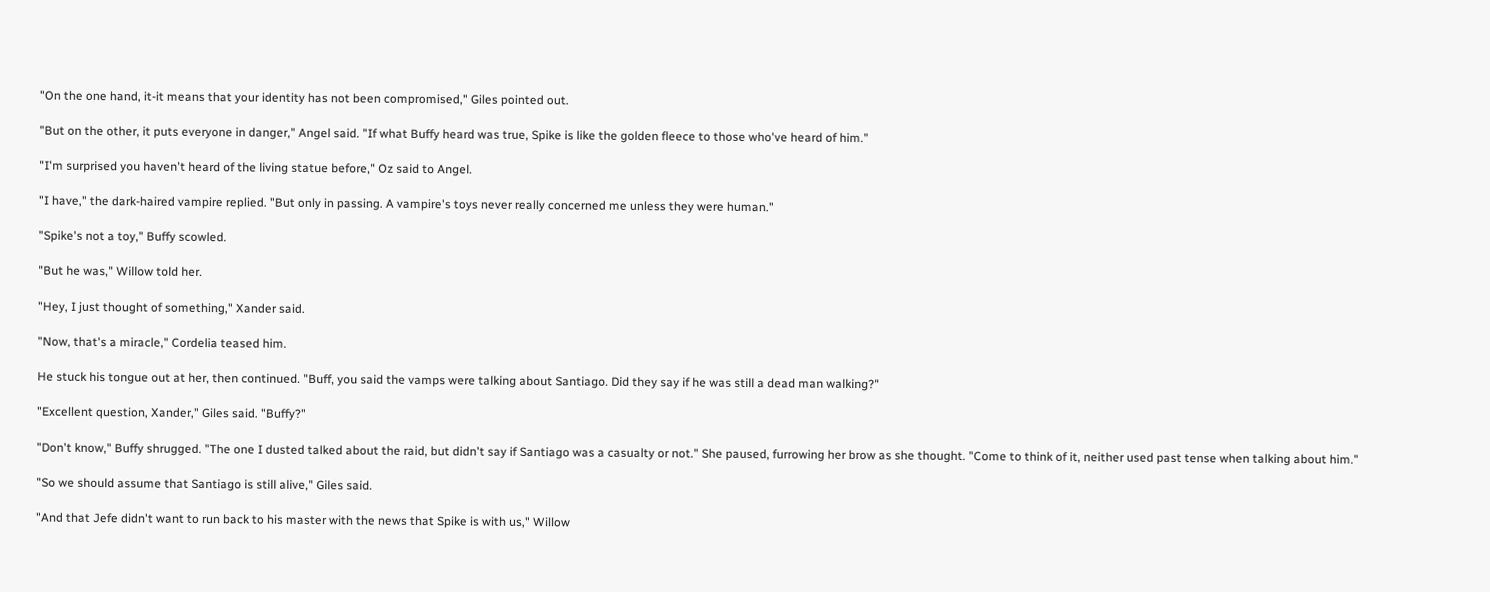"On the one hand, it-it means that your identity has not been compromised," Giles pointed out.

"But on the other, it puts everyone in danger," Angel said. "If what Buffy heard was true, Spike is like the golden fleece to those who've heard of him."

"I'm surprised you haven't heard of the living statue before," Oz said to Angel.

"I have," the dark-haired vampire replied. "But only in passing. A vampire's toys never really concerned me unless they were human."

"Spike's not a toy," Buffy scowled.

"But he was," Willow told her.

"Hey, I just thought of something," Xander said.

"Now, that's a miracle," Cordelia teased him.

He stuck his tongue out at her, then continued. "Buff, you said the vamps were talking about Santiago. Did they say if he was still a dead man walking?"

"Excellent question, Xander," Giles said. "Buffy?"

"Don't know," Buffy shrugged. "The one I dusted talked about the raid, but didn't say if Santiago was a casualty or not." She paused, furrowing her brow as she thought. "Come to think of it, neither used past tense when talking about him."

"So we should assume that Santiago is still alive," Giles said.

"And that Jefe didn't want to run back to his master with the news that Spike is with us," Willow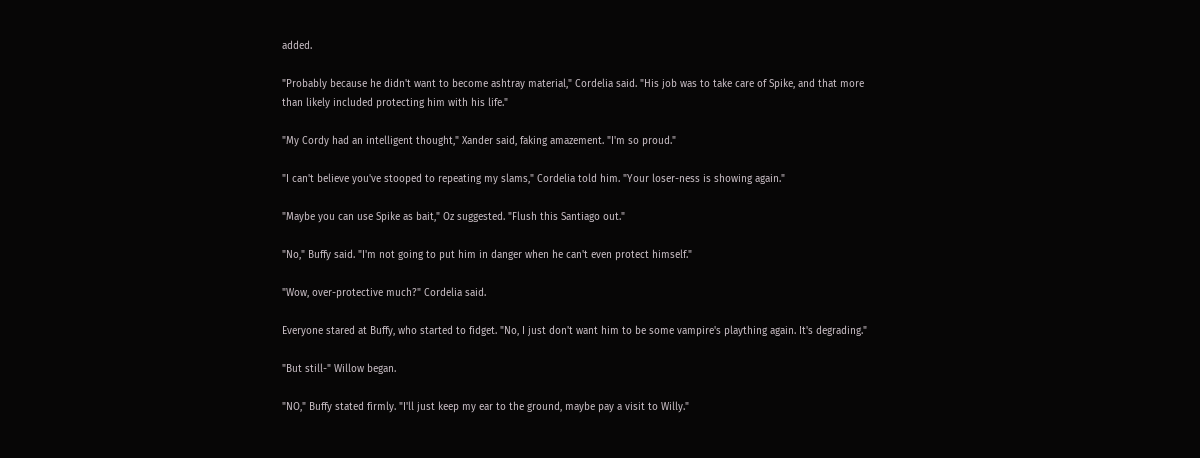added.

"Probably because he didn't want to become ashtray material," Cordelia said. "His job was to take care of Spike, and that more than likely included protecting him with his life."

"My Cordy had an intelligent thought," Xander said, faking amazement. "I'm so proud."

"I can't believe you've stooped to repeating my slams," Cordelia told him. "Your loser-ness is showing again."

"Maybe you can use Spike as bait," Oz suggested. "Flush this Santiago out."

"No," Buffy said. "I'm not going to put him in danger when he can't even protect himself."

"Wow, over-protective much?" Cordelia said.

Everyone stared at Buffy, who started to fidget. "No, I just don't want him to be some vampire's plaything again. It's degrading."

"But still-" Willow began.

"NO," Buffy stated firmly. "I'll just keep my ear to the ground, maybe pay a visit to Willy."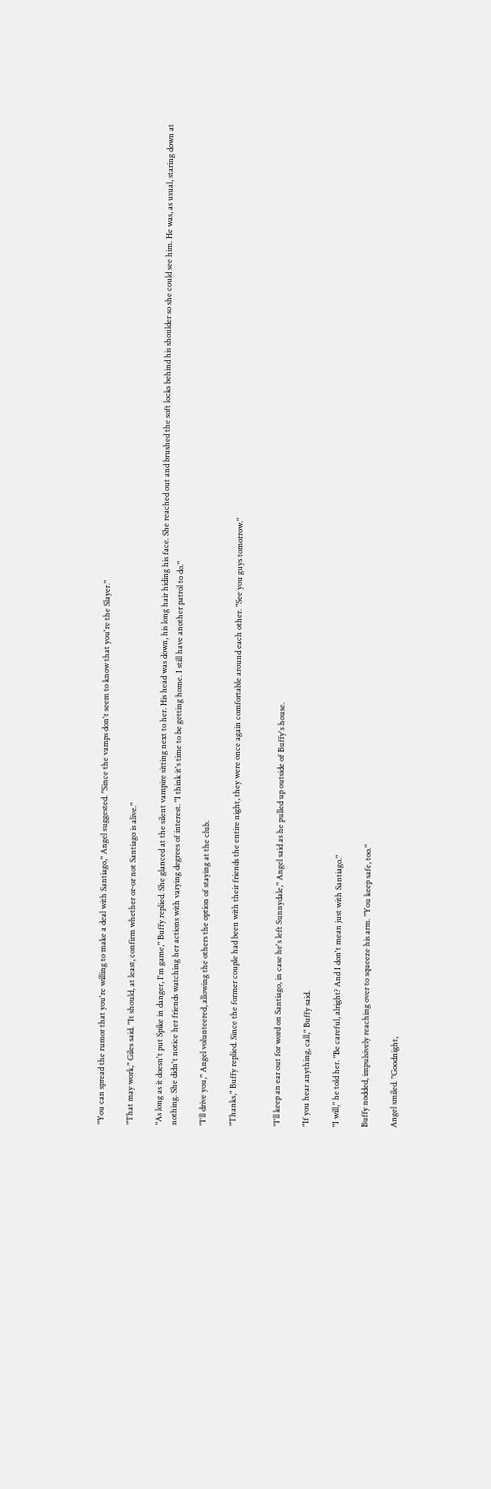"You can spread the rumor that you're willing to make a deal with Santiago," Angel suggested. "Since the vamps don't seem to know that you're the Slayer."

"That may work," Giles said. "It should, at least, confirm whether or-or not Santiago is alive."

"As long as it doesn't put Spike in danger, I'm game," Buffy replied. She glanced at the silent vampire sitting next to her. His head was down, his long hair hiding his face. She reached out and brushed the soft locks behind his shoulder so she could see him. He was, as usual, staring down at nothing. She didn't notice her friends watching her actions with varying degrees of interest. "I think it's time to be getting home. I still have another patrol to do."

"I'll drive you," Angel volunteered, allowing the others the option of staying at the club.

"Thanks," Buffy replied. Since the former couple had been with their friends the entire night, they were once again comfortable around each other. "See you guys tomorrow."


"I'll keep an ear out for word on Santiago, in case he's left Sunnydale," Angel said as he pulled up outside of Buffy's house.

"If you hear anything, call," Buffy said.

"I will," he told her. "Be careful, alright? And I don't mean just with Santiago."

Buffy nodded, impulsively reaching over to squeeze his arm. "You keep safe, too."

Angel smiled. "Goodnight,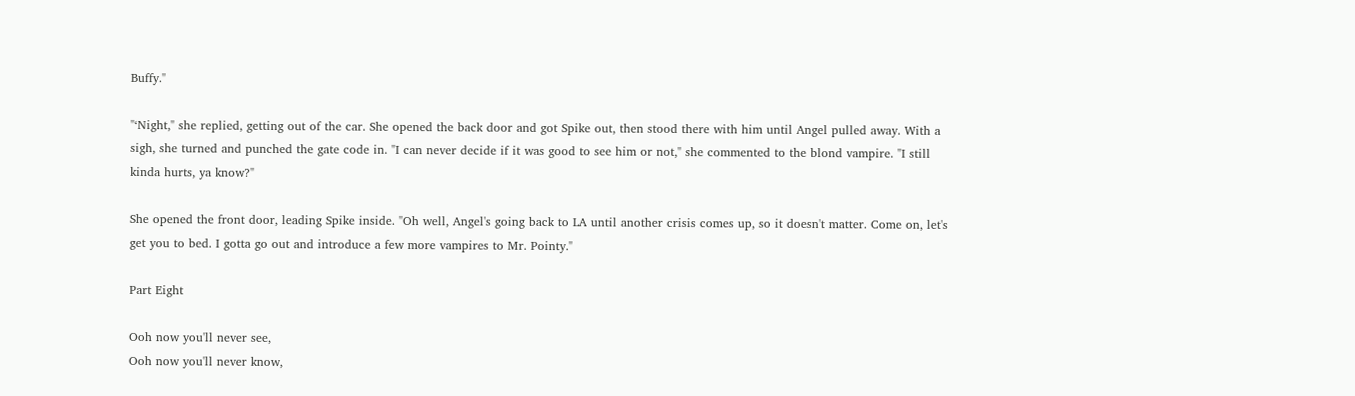Buffy."

"‘Night," she replied, getting out of the car. She opened the back door and got Spike out, then stood there with him until Angel pulled away. With a sigh, she turned and punched the gate code in. "I can never decide if it was good to see him or not," she commented to the blond vampire. "I still kinda hurts, ya know?"

She opened the front door, leading Spike inside. "Oh well, Angel's going back to LA until another crisis comes up, so it doesn't matter. Come on, let's get you to bed. I gotta go out and introduce a few more vampires to Mr. Pointy."

Part Eight

Ooh now you'll never see,
Ooh now you'll never know,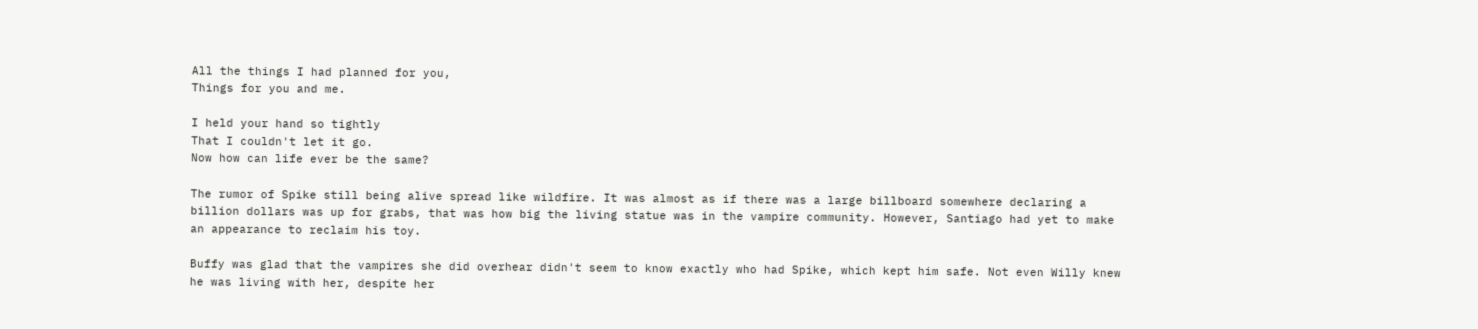All the things I had planned for you,
Things for you and me.

I held your hand so tightly
That I couldn't let it go.
Now how can life ever be the same?

The rumor of Spike still being alive spread like wildfire. It was almost as if there was a large billboard somewhere declaring a billion dollars was up for grabs, that was how big the living statue was in the vampire community. However, Santiago had yet to make an appearance to reclaim his toy.

Buffy was glad that the vampires she did overhear didn't seem to know exactly who had Spike, which kept him safe. Not even Willy knew he was living with her, despite her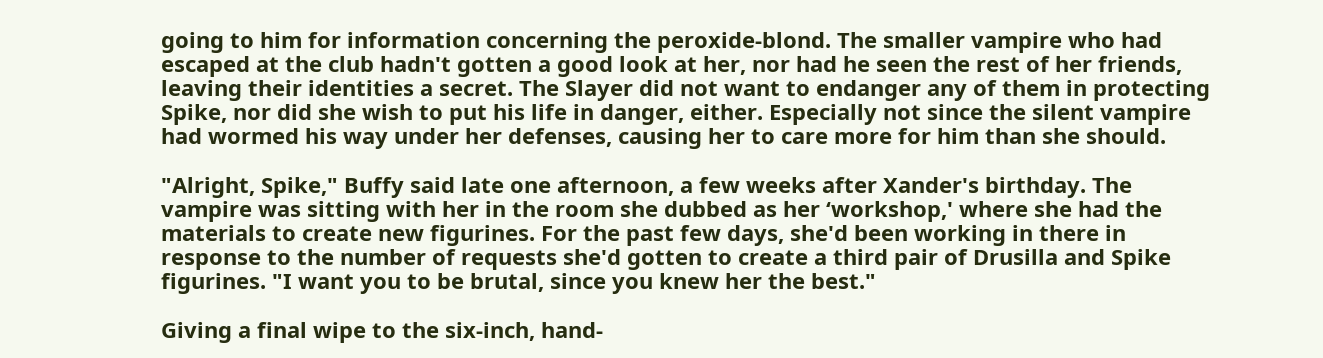going to him for information concerning the peroxide-blond. The smaller vampire who had escaped at the club hadn't gotten a good look at her, nor had he seen the rest of her friends, leaving their identities a secret. The Slayer did not want to endanger any of them in protecting Spike, nor did she wish to put his life in danger, either. Especially not since the silent vampire had wormed his way under her defenses, causing her to care more for him than she should.

"Alright, Spike," Buffy said late one afternoon, a few weeks after Xander's birthday. The vampire was sitting with her in the room she dubbed as her ‘workshop,' where she had the materials to create new figurines. For the past few days, she'd been working in there in response to the number of requests she'd gotten to create a third pair of Drusilla and Spike figurines. "I want you to be brutal, since you knew her the best."

Giving a final wipe to the six-inch, hand-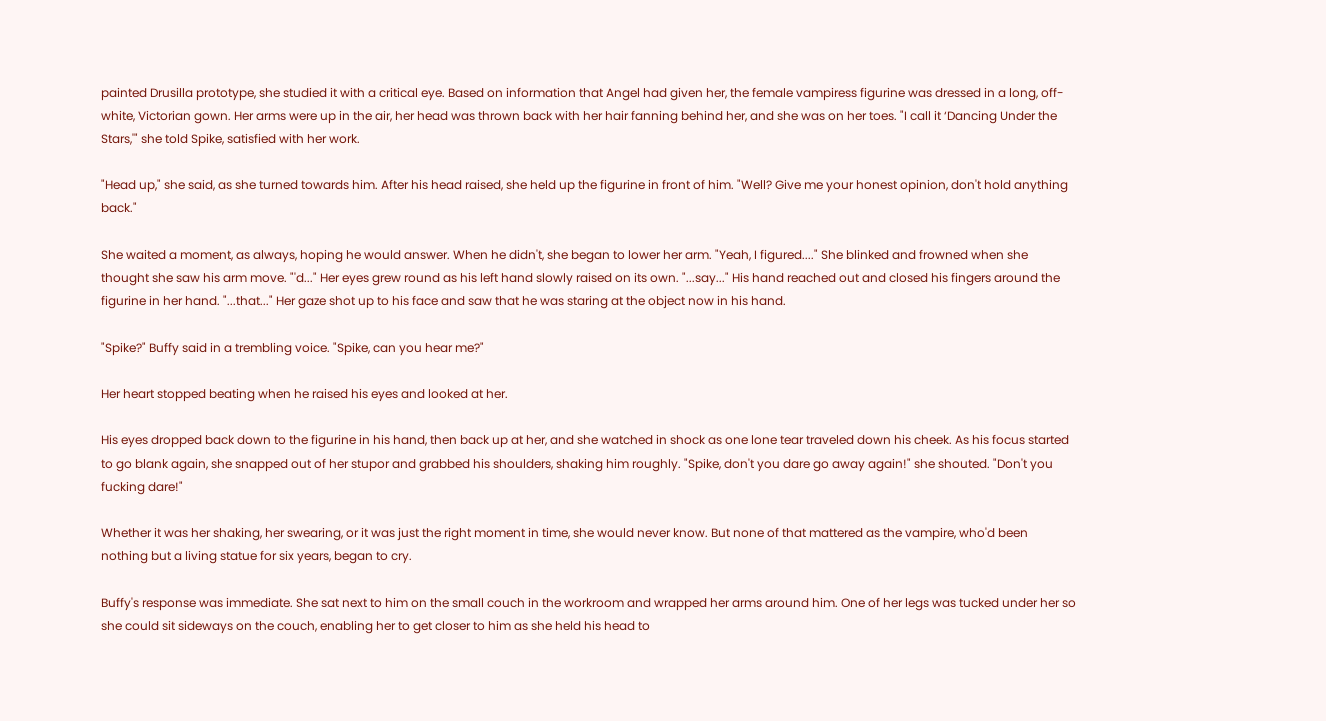painted Drusilla prototype, she studied it with a critical eye. Based on information that Angel had given her, the female vampiress figurine was dressed in a long, off-white, Victorian gown. Her arms were up in the air, her head was thrown back with her hair fanning behind her, and she was on her toes. "I call it ‘Dancing Under the Stars,'" she told Spike, satisfied with her work.

"Head up," she said, as she turned towards him. After his head raised, she held up the figurine in front of him. "Well? Give me your honest opinion, don't hold anything back."

She waited a moment, as always, hoping he would answer. When he didn't, she began to lower her arm. "Yeah, I figured...." She blinked and frowned when she thought she saw his arm move. "'d..." Her eyes grew round as his left hand slowly raised on its own. "...say..." His hand reached out and closed his fingers around the figurine in her hand. "...that..." Her gaze shot up to his face and saw that he was staring at the object now in his hand.

"Spike?" Buffy said in a trembling voice. "Spike, can you hear me?"

Her heart stopped beating when he raised his eyes and looked at her.

His eyes dropped back down to the figurine in his hand, then back up at her, and she watched in shock as one lone tear traveled down his cheek. As his focus started to go blank again, she snapped out of her stupor and grabbed his shoulders, shaking him roughly. "Spike, don't you dare go away again!" she shouted. "Don't you fucking dare!"

Whether it was her shaking, her swearing, or it was just the right moment in time, she would never know. But none of that mattered as the vampire, who'd been nothing but a living statue for six years, began to cry.

Buffy's response was immediate. She sat next to him on the small couch in the workroom and wrapped her arms around him. One of her legs was tucked under her so she could sit sideways on the couch, enabling her to get closer to him as she held his head to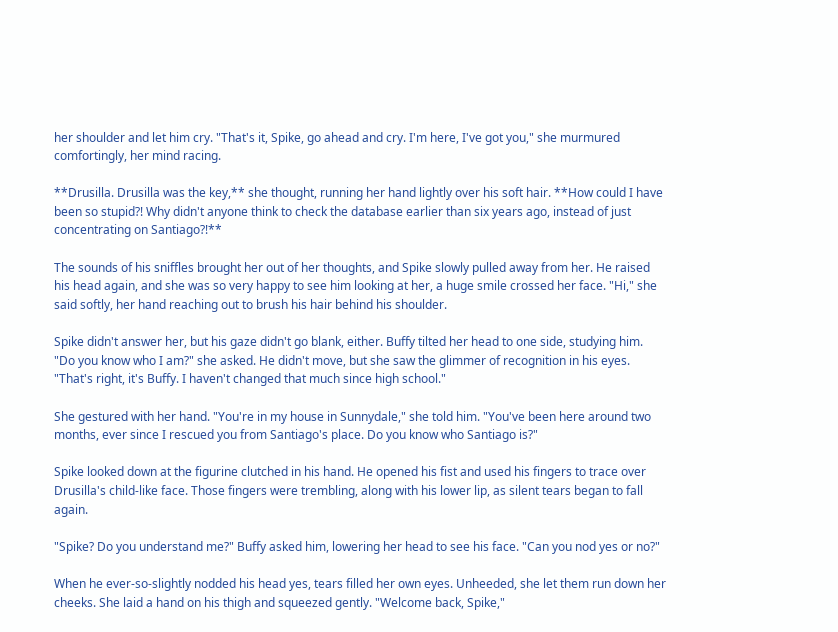her shoulder and let him cry. "That's it, Spike, go ahead and cry. I'm here, I've got you," she murmured comfortingly, her mind racing.

**Drusilla. Drusilla was the key,** she thought, running her hand lightly over his soft hair. **How could I have been so stupid?! Why didn't anyone think to check the database earlier than six years ago, instead of just concentrating on Santiago?!**

The sounds of his sniffles brought her out of her thoughts, and Spike slowly pulled away from her. He raised his head again, and she was so very happy to see him looking at her, a huge smile crossed her face. "Hi," she said softly, her hand reaching out to brush his hair behind his shoulder.

Spike didn't answer her, but his gaze didn't go blank, either. Buffy tilted her head to one side, studying him. "Do you know who I am?" she asked. He didn't move, but she saw the glimmer of recognition in his eyes. "That's right, it's Buffy. I haven't changed that much since high school."

She gestured with her hand. "You're in my house in Sunnydale," she told him. "You've been here around two months, ever since I rescued you from Santiago's place. Do you know who Santiago is?"

Spike looked down at the figurine clutched in his hand. He opened his fist and used his fingers to trace over Drusilla's child-like face. Those fingers were trembling, along with his lower lip, as silent tears began to fall again.

"Spike? Do you understand me?" Buffy asked him, lowering her head to see his face. "Can you nod yes or no?"

When he ever-so-slightly nodded his head yes, tears filled her own eyes. Unheeded, she let them run down her cheeks. She laid a hand on his thigh and squeezed gently. "Welcome back, Spike,"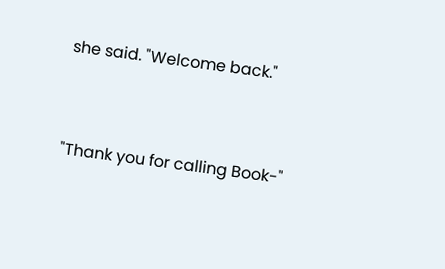she said. "Welcome back."


"Thank you for calling Book-"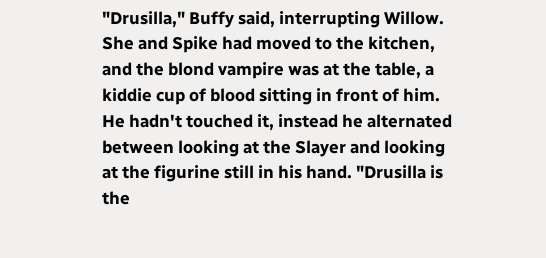"Drusilla," Buffy said, interrupting Willow. She and Spike had moved to the kitchen, and the blond vampire was at the table, a kiddie cup of blood sitting in front of him. He hadn't touched it, instead he alternated between looking at the Slayer and looking at the figurine still in his hand. "Drusilla is the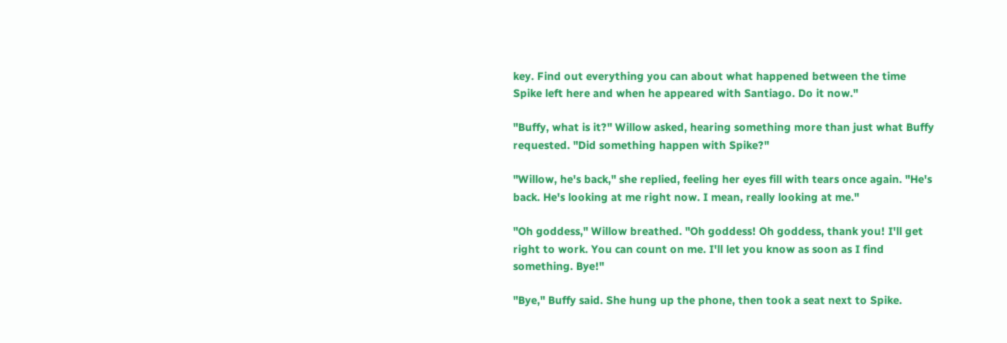key. Find out everything you can about what happened between the time Spike left here and when he appeared with Santiago. Do it now."

"Buffy, what is it?" Willow asked, hearing something more than just what Buffy requested. "Did something happen with Spike?"

"Willow, he's back," she replied, feeling her eyes fill with tears once again. "He's back. He's looking at me right now. I mean, really looking at me."

"Oh goddess," Willow breathed. "Oh goddess! Oh goddess, thank you! I'll get right to work. You can count on me. I'll let you know as soon as I find something. Bye!"

"Bye," Buffy said. She hung up the phone, then took a seat next to Spike.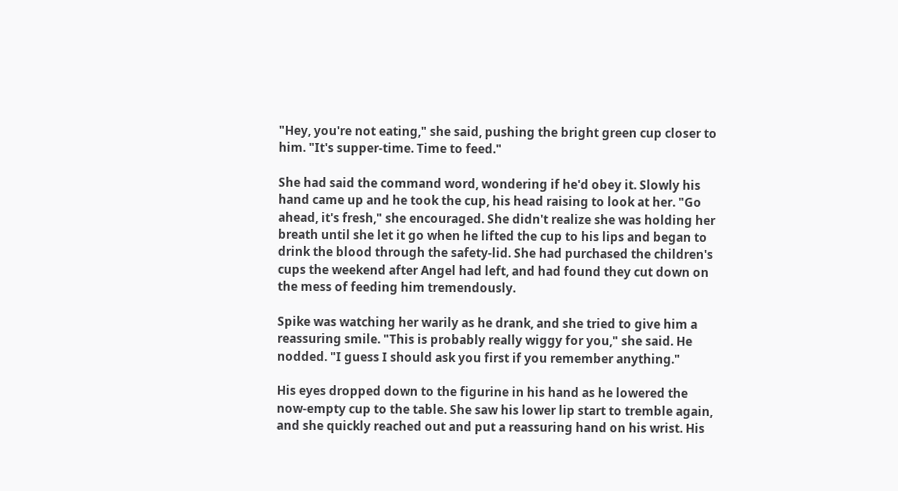"Hey, you're not eating," she said, pushing the bright green cup closer to him. "It's supper-time. Time to feed."

She had said the command word, wondering if he'd obey it. Slowly his hand came up and he took the cup, his head raising to look at her. "Go ahead, it's fresh," she encouraged. She didn't realize she was holding her breath until she let it go when he lifted the cup to his lips and began to drink the blood through the safety-lid. She had purchased the children's cups the weekend after Angel had left, and had found they cut down on the mess of feeding him tremendously.

Spike was watching her warily as he drank, and she tried to give him a reassuring smile. "This is probably really wiggy for you," she said. He nodded. "I guess I should ask you first if you remember anything."

His eyes dropped down to the figurine in his hand as he lowered the now-empty cup to the table. She saw his lower lip start to tremble again, and she quickly reached out and put a reassuring hand on his wrist. His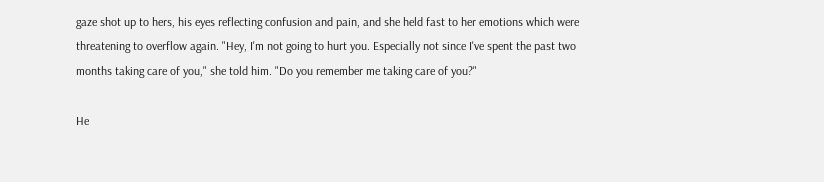gaze shot up to hers, his eyes reflecting confusion and pain, and she held fast to her emotions which were threatening to overflow again. "Hey, I'm not going to hurt you. Especially not since I've spent the past two months taking care of you," she told him. "Do you remember me taking care of you?"

He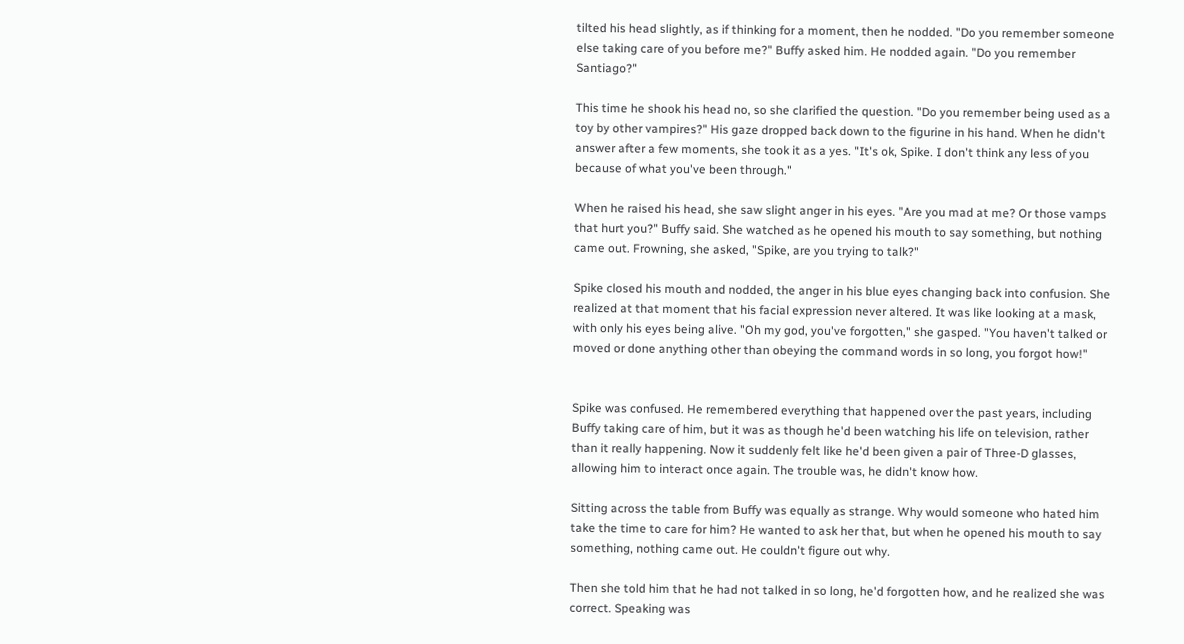tilted his head slightly, as if thinking for a moment, then he nodded. "Do you remember someone else taking care of you before me?" Buffy asked him. He nodded again. "Do you remember Santiago?"

This time he shook his head no, so she clarified the question. "Do you remember being used as a toy by other vampires?" His gaze dropped back down to the figurine in his hand. When he didn't answer after a few moments, she took it as a yes. "It's ok, Spike. I don't think any less of you because of what you've been through."

When he raised his head, she saw slight anger in his eyes. "Are you mad at me? Or those vamps that hurt you?" Buffy said. She watched as he opened his mouth to say something, but nothing came out. Frowning, she asked, "Spike, are you trying to talk?"

Spike closed his mouth and nodded, the anger in his blue eyes changing back into confusion. She realized at that moment that his facial expression never altered. It was like looking at a mask, with only his eyes being alive. "Oh my god, you've forgotten," she gasped. "You haven't talked or moved or done anything other than obeying the command words in so long, you forgot how!"


Spike was confused. He remembered everything that happened over the past years, including Buffy taking care of him, but it was as though he'd been watching his life on television, rather than it really happening. Now it suddenly felt like he'd been given a pair of Three-D glasses, allowing him to interact once again. The trouble was, he didn't know how.

Sitting across the table from Buffy was equally as strange. Why would someone who hated him take the time to care for him? He wanted to ask her that, but when he opened his mouth to say something, nothing came out. He couldn't figure out why.

Then she told him that he had not talked in so long, he'd forgotten how, and he realized she was correct. Speaking was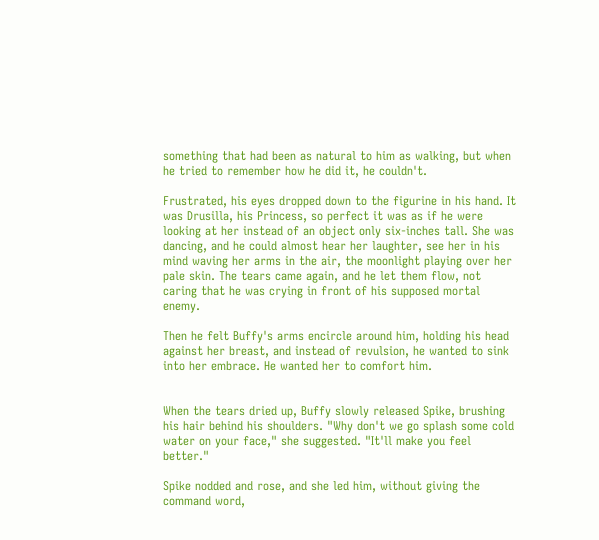something that had been as natural to him as walking, but when he tried to remember how he did it, he couldn't.

Frustrated, his eyes dropped down to the figurine in his hand. It was Drusilla, his Princess, so perfect it was as if he were looking at her instead of an object only six-inches tall. She was dancing, and he could almost hear her laughter, see her in his mind waving her arms in the air, the moonlight playing over her pale skin. The tears came again, and he let them flow, not caring that he was crying in front of his supposed mortal enemy.

Then he felt Buffy's arms encircle around him, holding his head against her breast, and instead of revulsion, he wanted to sink into her embrace. He wanted her to comfort him.


When the tears dried up, Buffy slowly released Spike, brushing his hair behind his shoulders. "Why don't we go splash some cold water on your face," she suggested. "It'll make you feel better."

Spike nodded and rose, and she led him, without giving the command word,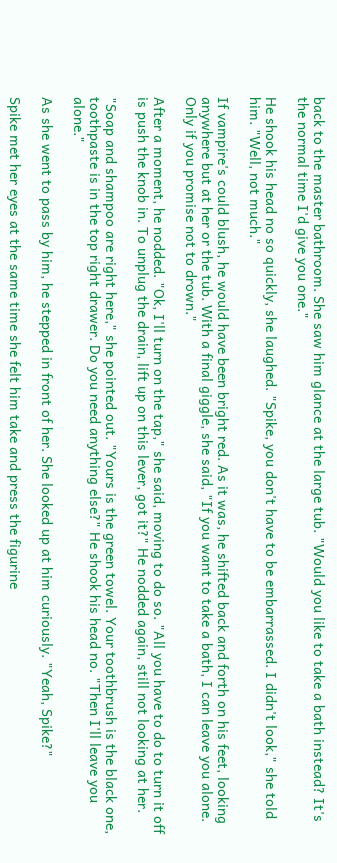back to the master bathroom. She saw him glance at the large tub. "Would you like to take a bath instead? It's the normal time I'd give you one."

He shook his head no so quickly, she laughed. "Spike, you don't have to be embarrassed. I didn't look," she told him. "Well, not much."

If vampire's could blush, he would have been bright red. As it was, he shifted back and forth on his feet, looking anywhere but at her or the tub. With a final giggle, she said, "If you want to take a bath, I can leave you alone. Only if you promise not to drown."

After a moment, he nodded. "Ok, I'll turn on the tap," she said, moving to do so. "All you have to do to turn it off is push the knob in. To unplug the drain, lift up on this lever, got it?" He nodded again, still not looking at her.

"Soap and shampoo are right here," she pointed out. "Yours is the green towel. Your toothbrush is the black one, toothpaste is in the top right drawer. Do you need anything else?" He shook his head no. "Then I'll leave you alone."

As she went to pass by him, he stepped in front of her. She looked up at him curiously. "Yeah, Spike?"

Spike met her eyes at the same time she felt him take and press the figurine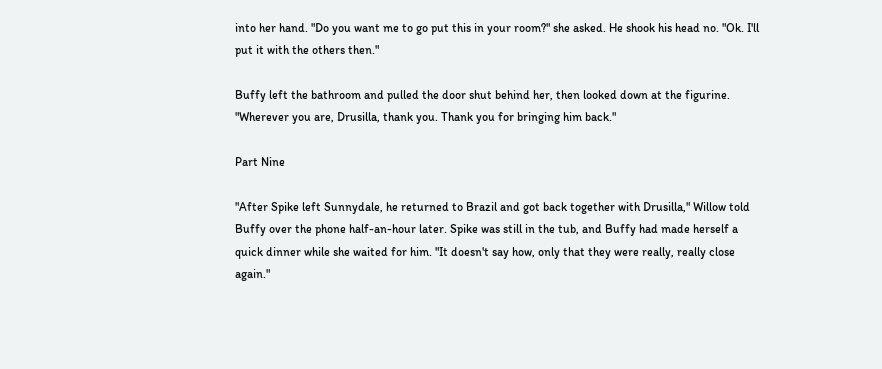into her hand. "Do you want me to go put this in your room?" she asked. He shook his head no. "Ok. I'll put it with the others then."

Buffy left the bathroom and pulled the door shut behind her, then looked down at the figurine. "Wherever you are, Drusilla, thank you. Thank you for bringing him back."

Part Nine

"After Spike left Sunnydale, he returned to Brazil and got back together with Drusilla," Willow told Buffy over the phone half-an-hour later. Spike was still in the tub, and Buffy had made herself a quick dinner while she waited for him. "It doesn't say how, only that they were really, really close again."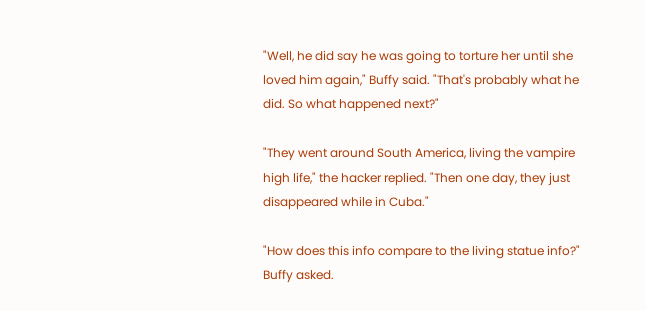"Well, he did say he was going to torture her until she loved him again," Buffy said. "That's probably what he did. So what happened next?"

"They went around South America, living the vampire high life," the hacker replied. "Then one day, they just disappeared while in Cuba."

"How does this info compare to the living statue info?" Buffy asked.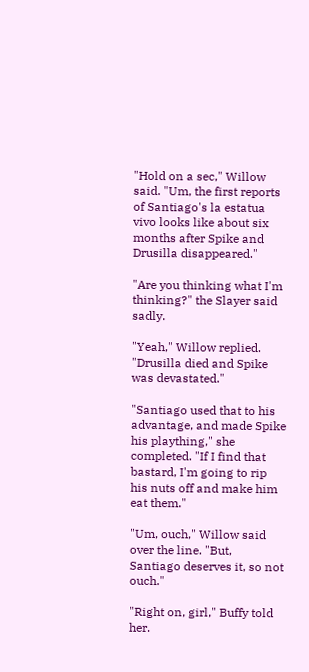"Hold on a sec," Willow said. "Um, the first reports of Santiago's la estatua vivo looks like about six months after Spike and Drusilla disappeared."

"Are you thinking what I'm thinking?" the Slayer said sadly.

"Yeah," Willow replied. "Drusilla died and Spike was devastated."

"Santiago used that to his advantage, and made Spike his plaything," she completed. "If I find that bastard, I'm going to rip his nuts off and make him eat them."

"Um, ouch," Willow said over the line. "But, Santiago deserves it, so not ouch."

"Right on, girl," Buffy told her.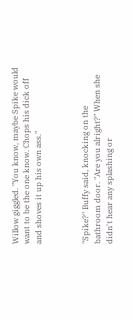Willow giggled. "You know, maybe Spike would want to be the one know. Chops his dick off and shoves it up his own ass."



"Spike?" Buffy said, knocking on the bathroom door. "Are you alright?" When she didn't hear any splashing or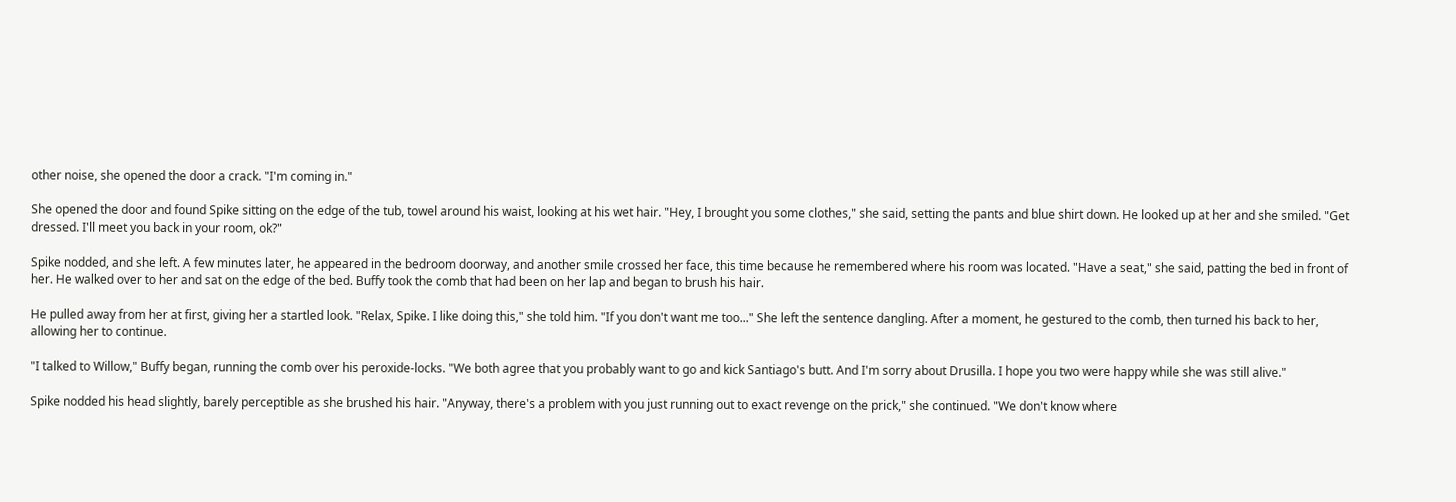other noise, she opened the door a crack. "I'm coming in."

She opened the door and found Spike sitting on the edge of the tub, towel around his waist, looking at his wet hair. "Hey, I brought you some clothes," she said, setting the pants and blue shirt down. He looked up at her and she smiled. "Get dressed. I'll meet you back in your room, ok?"

Spike nodded, and she left. A few minutes later, he appeared in the bedroom doorway, and another smile crossed her face, this time because he remembered where his room was located. "Have a seat," she said, patting the bed in front of her. He walked over to her and sat on the edge of the bed. Buffy took the comb that had been on her lap and began to brush his hair.

He pulled away from her at first, giving her a startled look. "Relax, Spike. I like doing this," she told him. "If you don't want me too..." She left the sentence dangling. After a moment, he gestured to the comb, then turned his back to her, allowing her to continue.

"I talked to Willow," Buffy began, running the comb over his peroxide-locks. "We both agree that you probably want to go and kick Santiago's butt. And I'm sorry about Drusilla. I hope you two were happy while she was still alive."

Spike nodded his head slightly, barely perceptible as she brushed his hair. "Anyway, there's a problem with you just running out to exact revenge on the prick," she continued. "We don't know where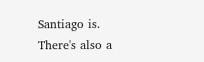Santiago is. There's also a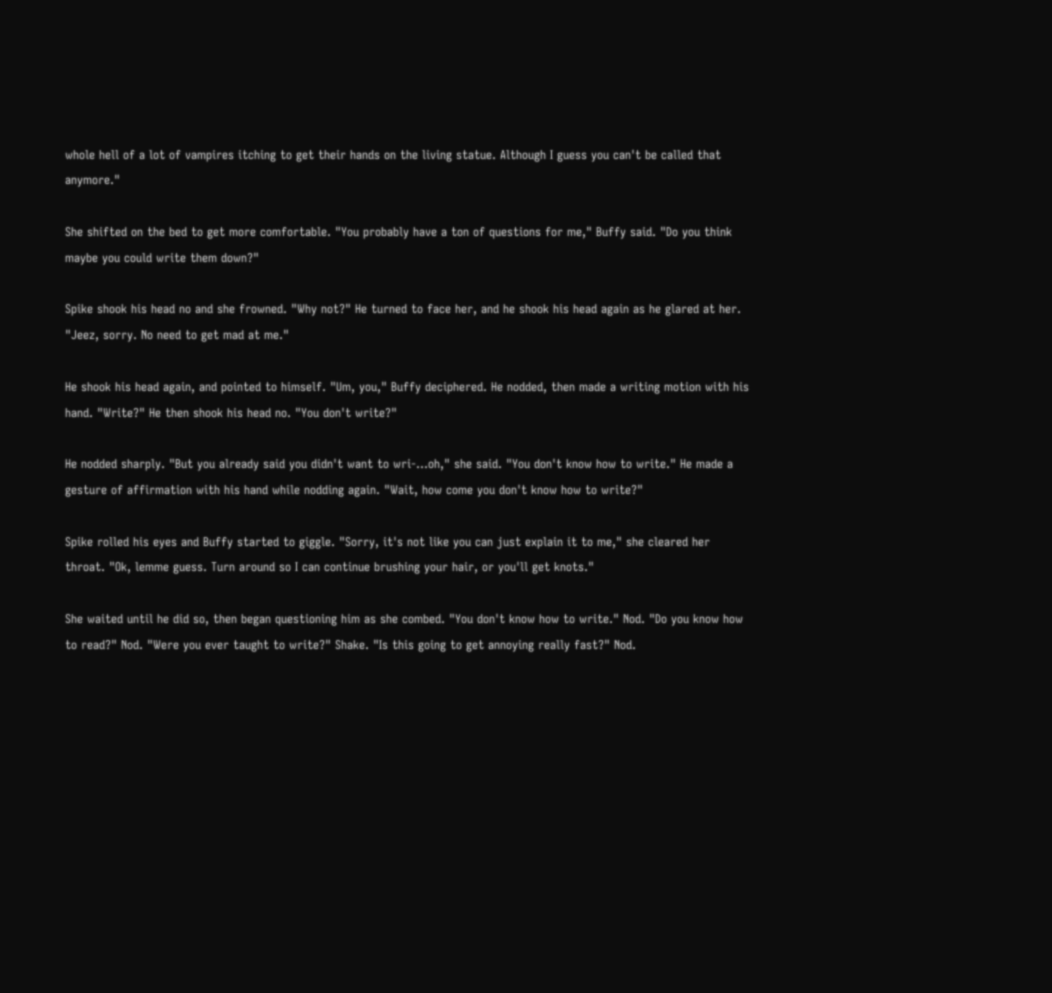whole hell of a lot of vampires itching to get their hands on the living statue. Although I guess you can't be called that anymore."

She shifted on the bed to get more comfortable. "You probably have a ton of questions for me," Buffy said. "Do you think maybe you could write them down?"

Spike shook his head no and she frowned. "Why not?" He turned to face her, and he shook his head again as he glared at her. "Jeez, sorry. No need to get mad at me."

He shook his head again, and pointed to himself. "Um, you," Buffy deciphered. He nodded, then made a writing motion with his hand. "Write?" He then shook his head no. "You don't write?"

He nodded sharply. "But you already said you didn't want to wri-...oh," she said. "You don't know how to write." He made a gesture of affirmation with his hand while nodding again. "Wait, how come you don't know how to write?"

Spike rolled his eyes and Buffy started to giggle. "Sorry, it's not like you can just explain it to me," she cleared her throat. "Ok, lemme guess. Turn around so I can continue brushing your hair, or you'll get knots."

She waited until he did so, then began questioning him as she combed. "You don't know how to write." Nod. "Do you know how to read?" Nod. "Were you ever taught to write?" Shake. "Is this going to get annoying really fast?" Nod.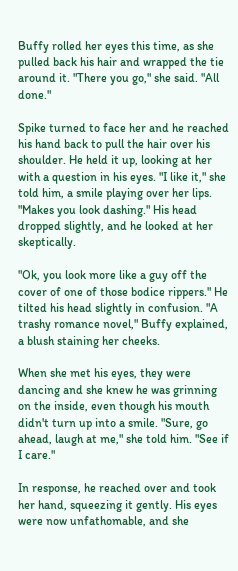Buffy rolled her eyes this time, as she pulled back his hair and wrapped the tie around it. "There you go," she said. "All done."

Spike turned to face her and he reached his hand back to pull the hair over his shoulder. He held it up, looking at her with a question in his eyes. "I like it," she told him, a smile playing over her lips. "Makes you look dashing." His head dropped slightly, and he looked at her skeptically.

"Ok, you look more like a guy off the cover of one of those bodice rippers." He tilted his head slightly in confusion. "A trashy romance novel," Buffy explained, a blush staining her cheeks.

When she met his eyes, they were dancing and she knew he was grinning on the inside, even though his mouth didn't turn up into a smile. "Sure, go ahead, laugh at me," she told him. "See if I care."

In response, he reached over and took her hand, squeezing it gently. His eyes were now unfathomable, and she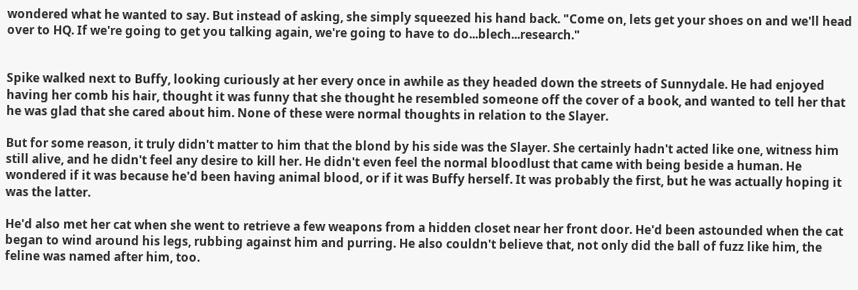wondered what he wanted to say. But instead of asking, she simply squeezed his hand back. "Come on, lets get your shoes on and we'll head over to HQ. If we're going to get you talking again, we're going to have to do...blech...research."


Spike walked next to Buffy, looking curiously at her every once in awhile as they headed down the streets of Sunnydale. He had enjoyed having her comb his hair, thought it was funny that she thought he resembled someone off the cover of a book, and wanted to tell her that he was glad that she cared about him. None of these were normal thoughts in relation to the Slayer.

But for some reason, it truly didn't matter to him that the blond by his side was the Slayer. She certainly hadn't acted like one, witness him still alive, and he didn't feel any desire to kill her. He didn't even feel the normal bloodlust that came with being beside a human. He wondered if it was because he'd been having animal blood, or if it was Buffy herself. It was probably the first, but he was actually hoping it was the latter.

He'd also met her cat when she went to retrieve a few weapons from a hidden closet near her front door. He'd been astounded when the cat began to wind around his legs, rubbing against him and purring. He also couldn't believe that, not only did the ball of fuzz like him, the feline was named after him, too.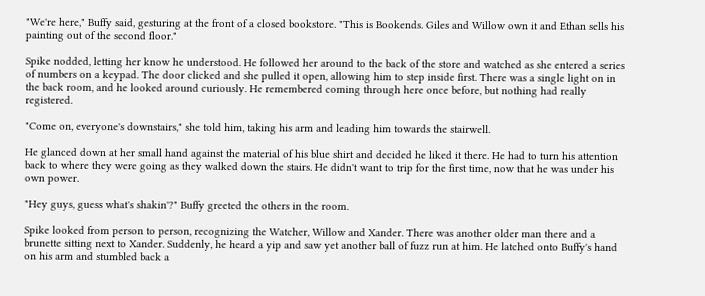"We're here," Buffy said, gesturing at the front of a closed bookstore. "This is Bookends. Giles and Willow own it and Ethan sells his painting out of the second floor."

Spike nodded, letting her know he understood. He followed her around to the back of the store and watched as she entered a series of numbers on a keypad. The door clicked and she pulled it open, allowing him to step inside first. There was a single light on in the back room, and he looked around curiously. He remembered coming through here once before, but nothing had really registered.

"Come on, everyone's downstairs," she told him, taking his arm and leading him towards the stairwell.

He glanced down at her small hand against the material of his blue shirt and decided he liked it there. He had to turn his attention back to where they were going as they walked down the stairs. He didn't want to trip for the first time, now that he was under his own power.

"Hey guys, guess what's shakin'?" Buffy greeted the others in the room.

Spike looked from person to person, recognizing the Watcher, Willow and Xander. There was another older man there and a brunette sitting next to Xander. Suddenly, he heard a yip and saw yet another ball of fuzz run at him. He latched onto Buffy's hand on his arm and stumbled back a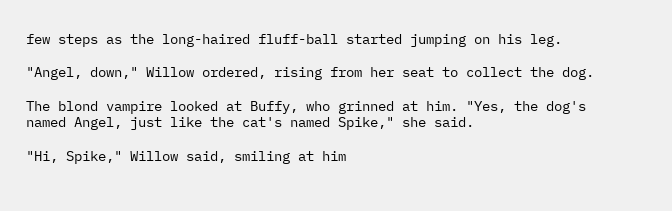few steps as the long-haired fluff-ball started jumping on his leg.

"Angel, down," Willow ordered, rising from her seat to collect the dog.

The blond vampire looked at Buffy, who grinned at him. "Yes, the dog's named Angel, just like the cat's named Spike," she said.

"Hi, Spike," Willow said, smiling at him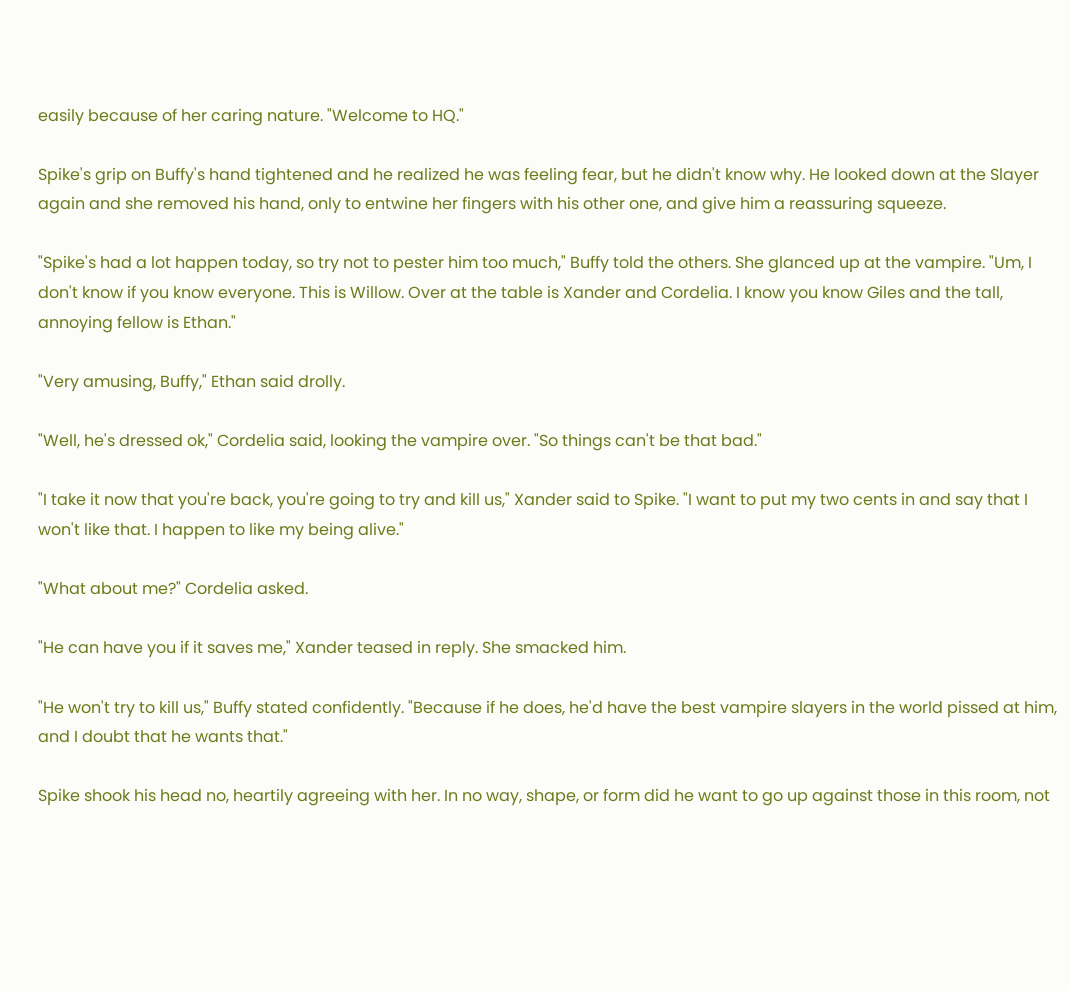easily because of her caring nature. "Welcome to HQ."

Spike's grip on Buffy's hand tightened and he realized he was feeling fear, but he didn't know why. He looked down at the Slayer again and she removed his hand, only to entwine her fingers with his other one, and give him a reassuring squeeze.

"Spike's had a lot happen today, so try not to pester him too much," Buffy told the others. She glanced up at the vampire. "Um, I don't know if you know everyone. This is Willow. Over at the table is Xander and Cordelia. I know you know Giles and the tall, annoying fellow is Ethan."

"Very amusing, Buffy," Ethan said drolly.

"Well, he's dressed ok," Cordelia said, looking the vampire over. "So things can't be that bad."

"I take it now that you're back, you're going to try and kill us," Xander said to Spike. "I want to put my two cents in and say that I won't like that. I happen to like my being alive."

"What about me?" Cordelia asked.

"He can have you if it saves me," Xander teased in reply. She smacked him.

"He won't try to kill us," Buffy stated confidently. "Because if he does, he'd have the best vampire slayers in the world pissed at him, and I doubt that he wants that."

Spike shook his head no, heartily agreeing with her. In no way, shape, or form did he want to go up against those in this room, not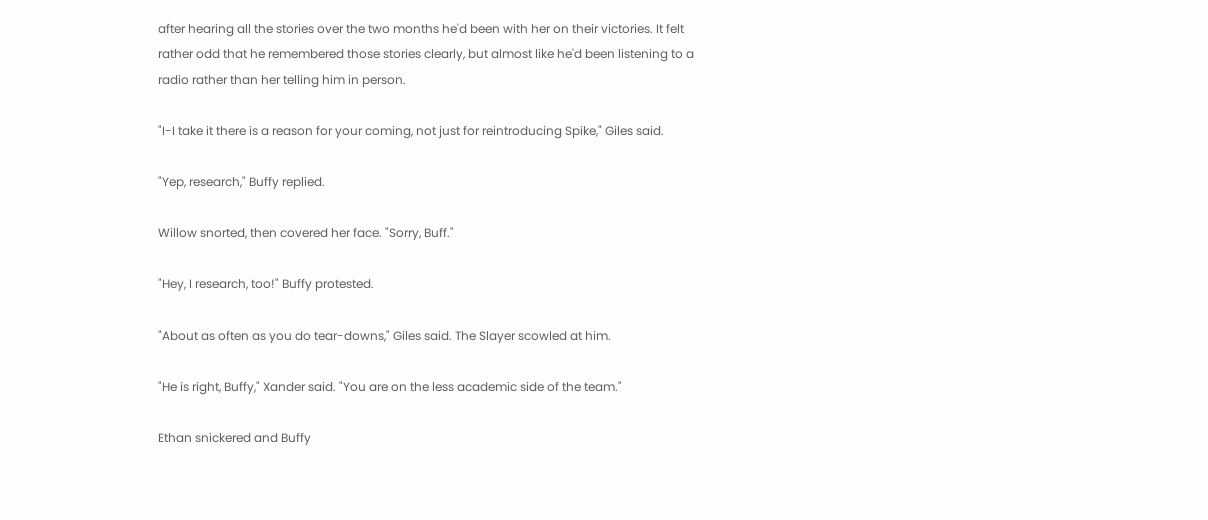after hearing all the stories over the two months he'd been with her on their victories. It felt rather odd that he remembered those stories clearly, but almost like he'd been listening to a radio rather than her telling him in person.

"I-I take it there is a reason for your coming, not just for reintroducing Spike," Giles said.

"Yep, research," Buffy replied.

Willow snorted, then covered her face. "Sorry, Buff."

"Hey, I research, too!" Buffy protested.

"About as often as you do tear-downs," Giles said. The Slayer scowled at him.

"He is right, Buffy," Xander said. "You are on the less academic side of the team."

Ethan snickered and Buffy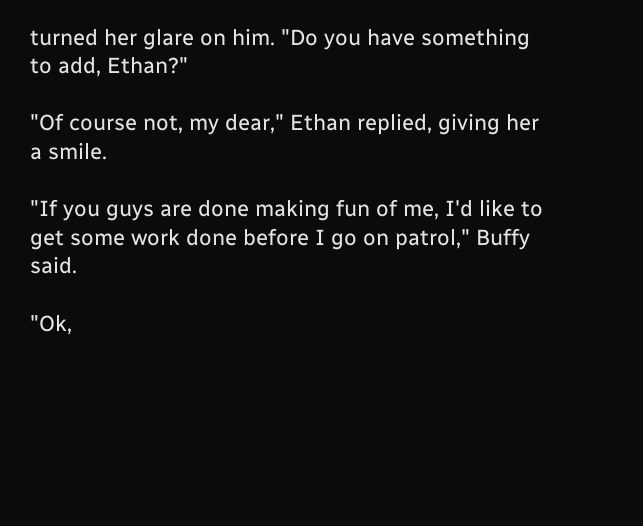turned her glare on him. "Do you have something to add, Ethan?"

"Of course not, my dear," Ethan replied, giving her a smile.

"If you guys are done making fun of me, I'd like to get some work done before I go on patrol," Buffy said.

"Ok,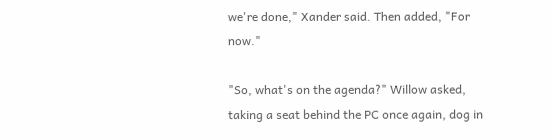we're done," Xander said. Then added, "For now."

"So, what's on the agenda?" Willow asked, taking a seat behind the PC once again, dog in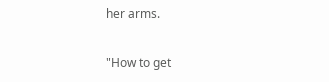her arms.

"How to get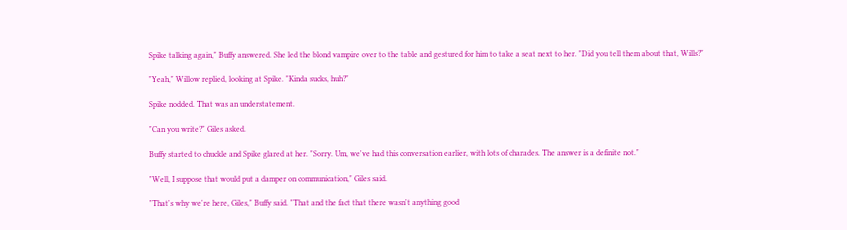Spike talking again," Buffy answered. She led the blond vampire over to the table and gestured for him to take a seat next to her. "Did you tell them about that, Wills?"

"Yeah," Willow replied, looking at Spike. "Kinda sucks, huh?"

Spike nodded. That was an understatement.

"Can you write?" Giles asked.

Buffy started to chuckle and Spike glared at her. "Sorry. Um, we've had this conversation earlier, with lots of charades. The answer is a definite not."

"Well, I suppose that would put a damper on communication," Giles said.

"That's why we're here, Giles," Buffy said. "That and the fact that there wasn't anything good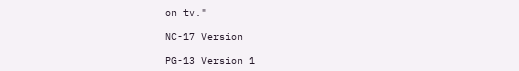on tv."

NC-17 Version

PG-13 Version 1